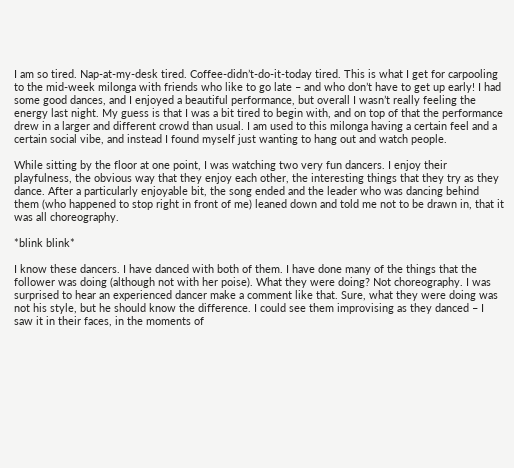I am so tired. Nap-at-my-desk tired. Coffee-didn’t-do-it-today tired. This is what I get for carpooling to the mid-week milonga with friends who like to go late – and who don’t have to get up early! I had some good dances, and I enjoyed a beautiful performance, but overall I wasn’t really feeling the energy last night. My guess is that I was a bit tired to begin with, and on top of that the performance drew in a larger and different crowd than usual. I am used to this milonga having a certain feel and a certain social vibe, and instead I found myself just wanting to hang out and watch people.

While sitting by the floor at one point, I was watching two very fun dancers. I enjoy their playfulness, the obvious way that they enjoy each other, the interesting things that they try as they dance. After a particularly enjoyable bit, the song ended and the leader who was dancing behind them (who happened to stop right in front of me) leaned down and told me not to be drawn in, that it was all choreography.

*blink blink*

I know these dancers. I have danced with both of them. I have done many of the things that the follower was doing (although not with her poise). What they were doing? Not choreography. I was surprised to hear an experienced dancer make a comment like that. Sure, what they were doing was not his style, but he should know the difference. I could see them improvising as they danced – I saw it in their faces, in the moments of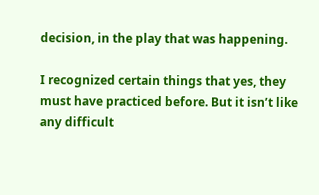decision, in the play that was happening.

I recognized certain things that yes, they must have practiced before. But it isn’t like any difficult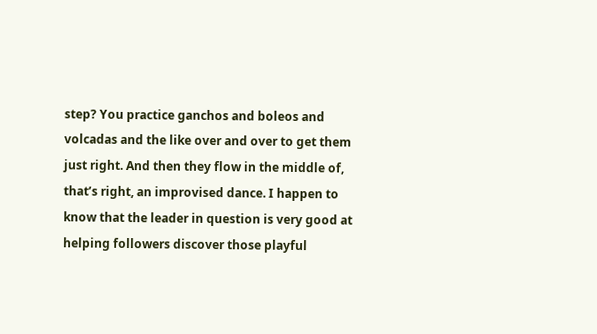step? You practice ganchos and boleos and volcadas and the like over and over to get them just right. And then they flow in the middle of, that’s right, an improvised dance. I happen to know that the leader in question is very good at helping followers discover those playful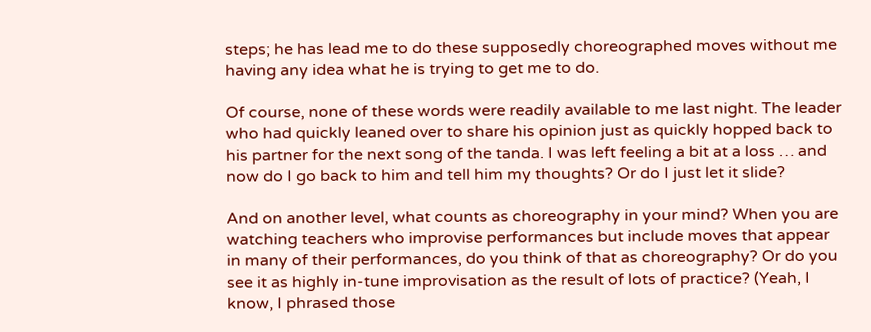steps; he has lead me to do these supposedly choreographed moves without me having any idea what he is trying to get me to do.

Of course, none of these words were readily available to me last night. The leader who had quickly leaned over to share his opinion just as quickly hopped back to his partner for the next song of the tanda. I was left feeling a bit at a loss … and now do I go back to him and tell him my thoughts? Or do I just let it slide?

And on another level, what counts as choreography in your mind? When you are watching teachers who improvise performances but include moves that appear in many of their performances, do you think of that as choreography? Or do you see it as highly in-tune improvisation as the result of lots of practice? (Yeah, I know, I phrased those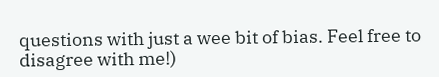questions with just a wee bit of bias. Feel free to disagree with me!)